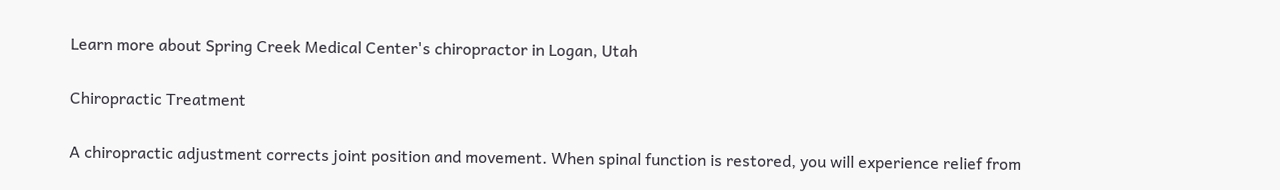Learn more about Spring Creek Medical Center's chiropractor in Logan, Utah

Chiropractic Treatment

A chiropractic adjustment corrects joint position and movement. When spinal function is restored, you will experience relief from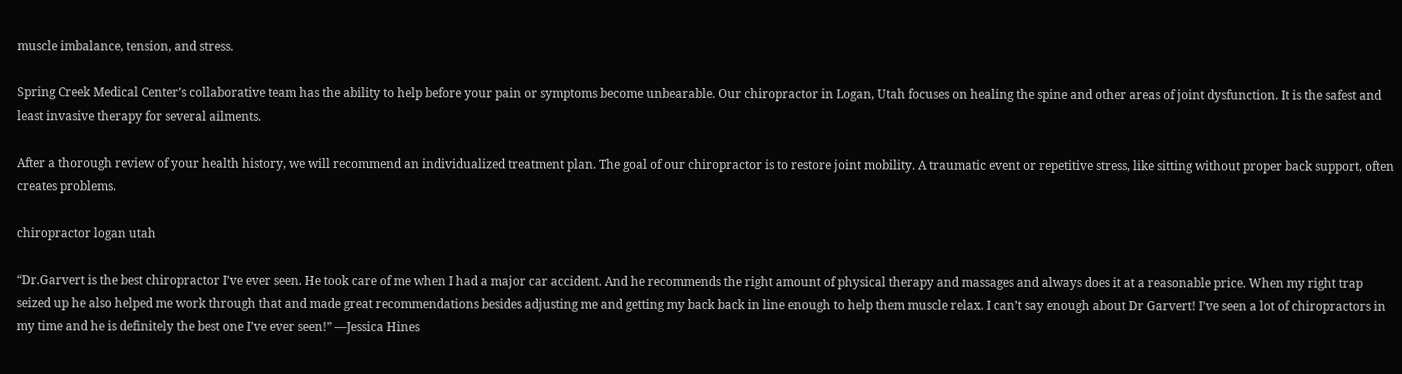muscle imbalance, tension, and stress.

Spring Creek Medical Center’s collaborative team has the ability to help before your pain or symptoms become unbearable. Our chiropractor in Logan, Utah focuses on healing the spine and other areas of joint dysfunction. It is the safest and least invasive therapy for several ailments.

After a thorough review of your health history, we will recommend an individualized treatment plan. The goal of our chiropractor is to restore joint mobility. A traumatic event or repetitive stress, like sitting without proper back support, often creates problems.

chiropractor logan utah

“Dr.Garvert is the best chiropractor I’ve ever seen. He took care of me when I had a major car accident. And he recommends the right amount of physical therapy and massages and always does it at a reasonable price. When my right trap seized up he also helped me work through that and made great recommendations besides adjusting me and getting my back back in line enough to help them muscle relax. I can’t say enough about Dr Garvert! I’ve seen a lot of chiropractors in my time and he is definitely the best one I’ve ever seen!” —Jessica Hines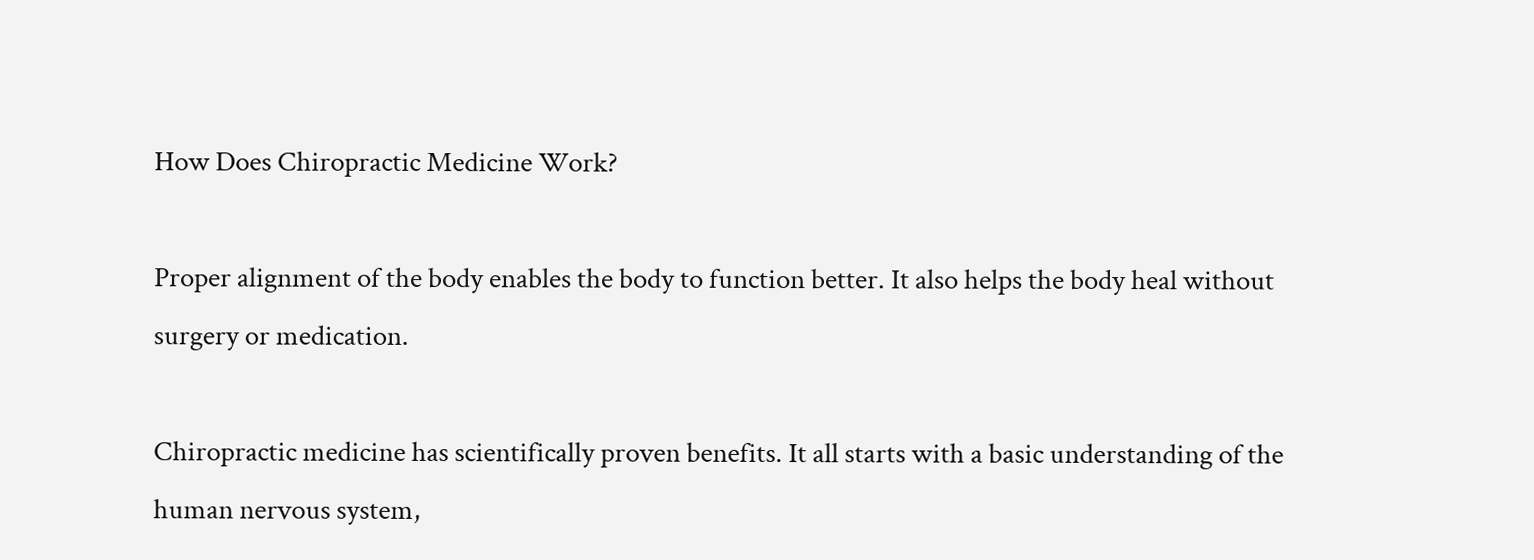How Does Chiropractic Medicine Work?

Proper alignment of the body enables the body to function better. It also helps the body heal without surgery or medication.

Chiropractic medicine has scientifically proven benefits. It all starts with a basic understanding of the human nervous system,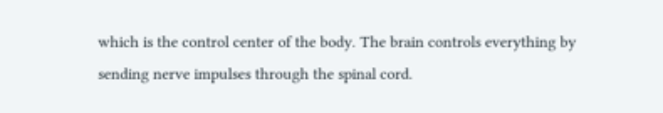which is the control center of the body. The brain controls everything by sending nerve impulses through the spinal cord.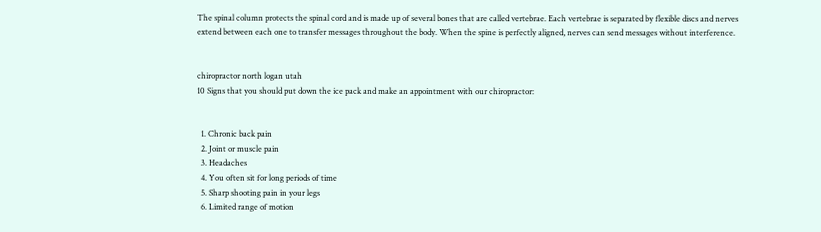The spinal column protects the spinal cord and is made up of several bones that are called vertebrae. Each vertebrae is separated by flexible discs and nerves extend between each one to transfer messages throughout the body. When the spine is perfectly aligned, nerves can send messages without interference.


chiropractor north logan utah
10 Signs that you should put down the ice pack and make an appointment with our chiropractor:


  1. Chronic back pain
  2. Joint or muscle pain
  3. Headaches
  4. You often sit for long periods of time
  5. Sharp shooting pain in your legs
  6. Limited range of motion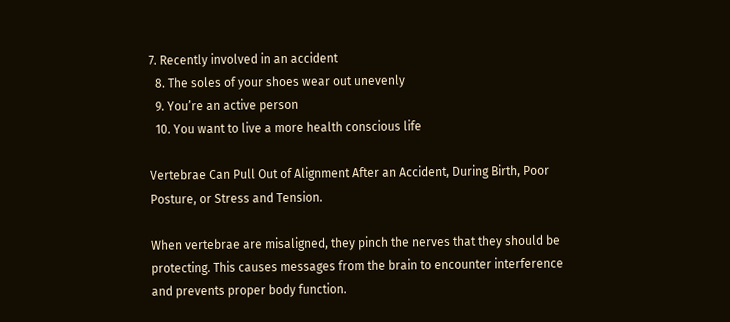7. Recently involved in an accident
  8. The soles of your shoes wear out unevenly
  9. You’re an active person
  10. You want to live a more health conscious life

Vertebrae Can Pull Out of Alignment After an Accident, During Birth, Poor Posture, or Stress and Tension.

When vertebrae are misaligned, they pinch the nerves that they should be protecting. This causes messages from the brain to encounter interference and prevents proper body function.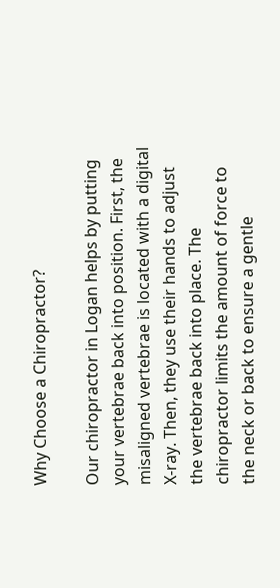Why Choose a Chiropractor?

Our chiropractor in Logan helps by putting your vertebrae back into position. First, the misaligned vertebrae is located with a digital X-ray. Then, they use their hands to adjust the vertebrae back into place. The chiropractor limits the amount of force to the neck or back to ensure a gentle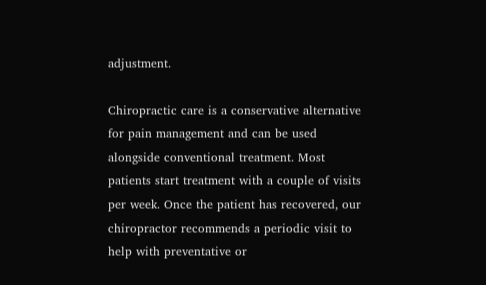adjustment.

Chiropractic care is a conservative alternative for pain management and can be used alongside conventional treatment. Most patients start treatment with a couple of visits per week. Once the patient has recovered, our chiropractor recommends a periodic visit to help with preventative or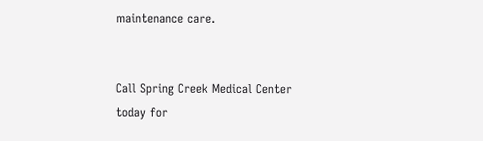maintenance care.


Call Spring Creek Medical Center today for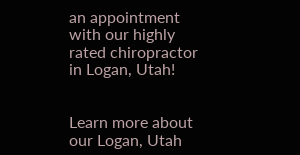an appointment with our highly rated chiropractor in Logan, Utah!


Learn more about our Logan, Utah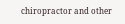chiropractor and other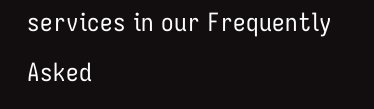services in our Frequently Asked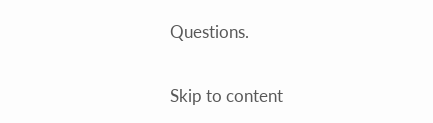Questions.

Skip to content